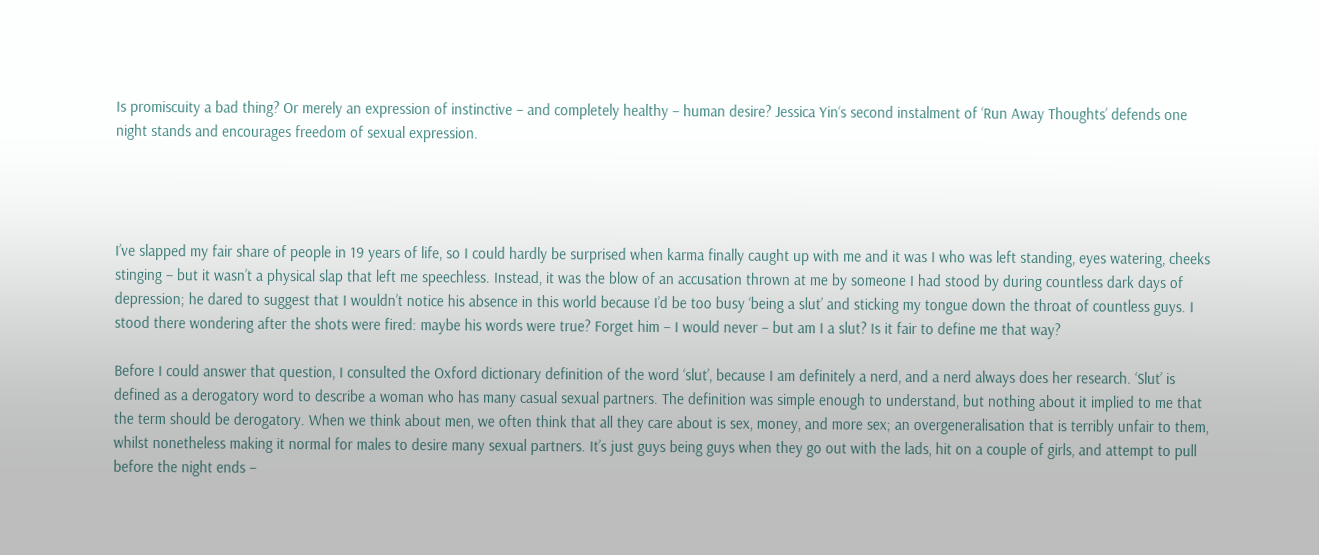Is promiscuity a bad thing? Or merely an expression of instinctive – and completely healthy – human desire? Jessica Yin‘s second instalment of ‘Run Away Thoughts’ defends one night stands and encourages freedom of sexual expression.




I’ve slapped my fair share of people in 19 years of life, so I could hardly be surprised when karma finally caught up with me and it was I who was left standing, eyes watering, cheeks stinging – but it wasn’t a physical slap that left me speechless. Instead, it was the blow of an accusation thrown at me by someone I had stood by during countless dark days of depression; he dared to suggest that I wouldn’t notice his absence in this world because I’d be too busy ‘being a slut’ and sticking my tongue down the throat of countless guys. I stood there wondering after the shots were fired: maybe his words were true? Forget him – I would never – but am I a slut? Is it fair to define me that way?

Before I could answer that question, I consulted the Oxford dictionary definition of the word ‘slut’, because I am definitely a nerd, and a nerd always does her research. ‘Slut’ is defined as a derogatory word to describe a woman who has many casual sexual partners. The definition was simple enough to understand, but nothing about it implied to me that the term should be derogatory. When we think about men, we often think that all they care about is sex, money, and more sex; an overgeneralisation that is terribly unfair to them, whilst nonetheless making it normal for males to desire many sexual partners. It’s just guys being guys when they go out with the lads, hit on a couple of girls, and attempt to pull before the night ends –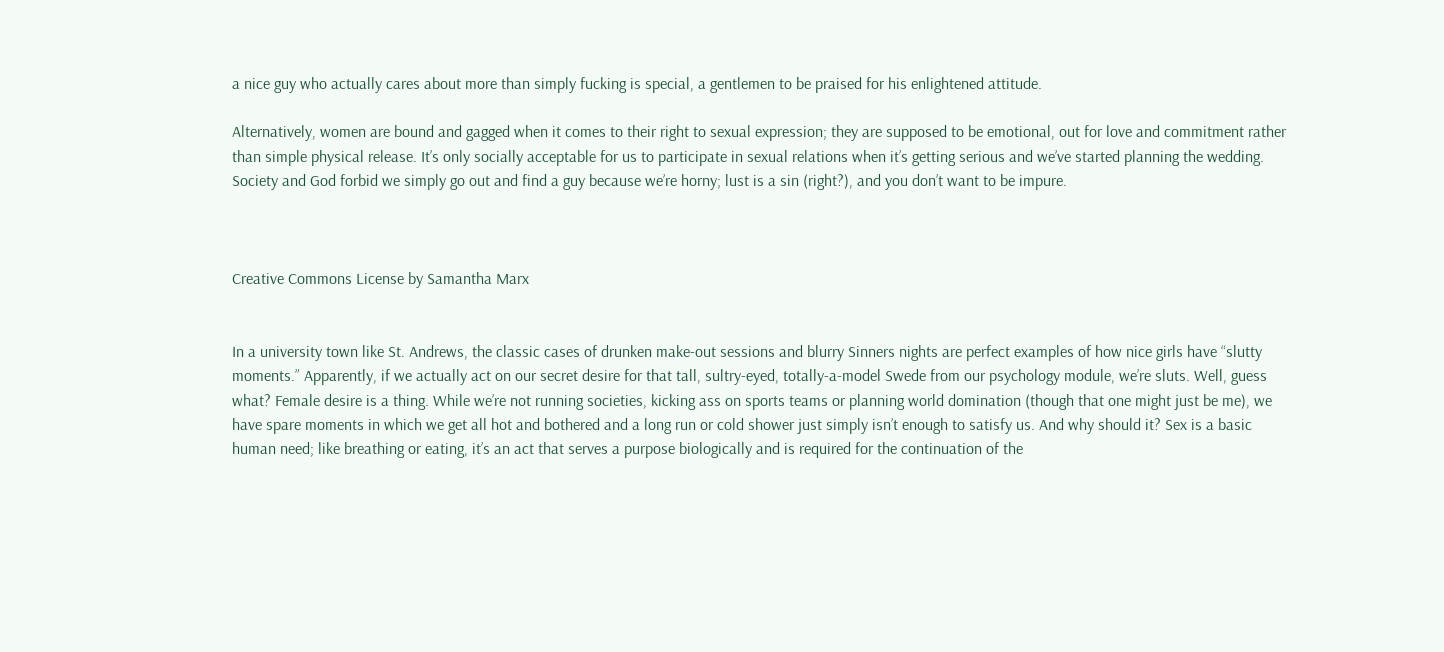a nice guy who actually cares about more than simply fucking is special, a gentlemen to be praised for his enlightened attitude.

Alternatively, women are bound and gagged when it comes to their right to sexual expression; they are supposed to be emotional, out for love and commitment rather than simple physical release. It’s only socially acceptable for us to participate in sexual relations when it’s getting serious and we’ve started planning the wedding. Society and God forbid we simply go out and find a guy because we’re horny; lust is a sin (right?), and you don’t want to be impure.



Creative Commons License by Samantha Marx


In a university town like St. Andrews, the classic cases of drunken make-out sessions and blurry Sinners nights are perfect examples of how nice girls have “slutty moments.” Apparently, if we actually act on our secret desire for that tall, sultry-eyed, totally-a-model Swede from our psychology module, we’re sluts. Well, guess what? Female desire is a thing. While we’re not running societies, kicking ass on sports teams or planning world domination (though that one might just be me), we have spare moments in which we get all hot and bothered and a long run or cold shower just simply isn’t enough to satisfy us. And why should it? Sex is a basic human need; like breathing or eating, it’s an act that serves a purpose biologically and is required for the continuation of the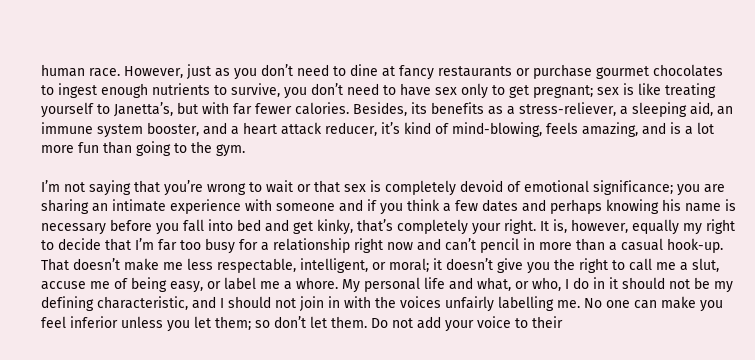human race. However, just as you don’t need to dine at fancy restaurants or purchase gourmet chocolates to ingest enough nutrients to survive, you don’t need to have sex only to get pregnant; sex is like treating yourself to Janetta’s, but with far fewer calories. Besides, its benefits as a stress-reliever, a sleeping aid, an immune system booster, and a heart attack reducer, it’s kind of mind-blowing, feels amazing, and is a lot more fun than going to the gym.

I’m not saying that you’re wrong to wait or that sex is completely devoid of emotional significance; you are sharing an intimate experience with someone and if you think a few dates and perhaps knowing his name is necessary before you fall into bed and get kinky, that’s completely your right. It is, however, equally my right to decide that I’m far too busy for a relationship right now and can’t pencil in more than a casual hook-up. That doesn’t make me less respectable, intelligent, or moral; it doesn’t give you the right to call me a slut, accuse me of being easy, or label me a whore. My personal life and what, or who, I do in it should not be my defining characteristic, and I should not join in with the voices unfairly labelling me. No one can make you feel inferior unless you let them; so don’t let them. Do not add your voice to their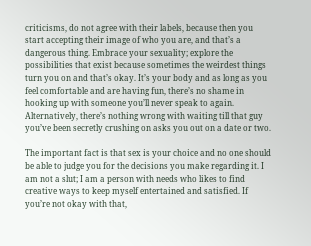criticisms, do not agree with their labels, because then you start accepting their image of who you are, and that’s a dangerous thing. Embrace your sexuality; explore the possibilities that exist because sometimes the weirdest things turn you on and that’s okay. It’s your body and as long as you feel comfortable and are having fun, there’s no shame in hooking up with someone you’ll never speak to again. Alternatively, there’s nothing wrong with waiting till that guy you’ve been secretly crushing on asks you out on a date or two.

The important fact is that sex is your choice and no one should be able to judge you for the decisions you make regarding it. I am not a slut; I am a person with needs who likes to find creative ways to keep myself entertained and satisfied. If you’re not okay with that,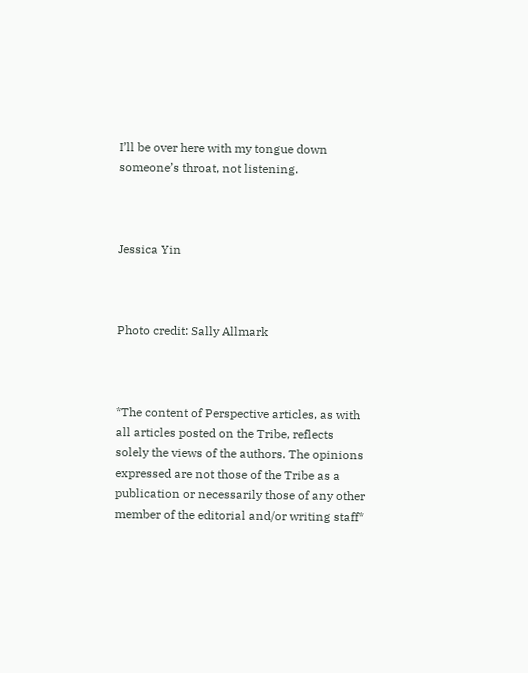I’ll be over here with my tongue down someone’s throat, not listening.



Jessica Yin



Photo credit: Sally Allmark



*The content of Perspective articles, as with all articles posted on the Tribe, reflects solely the views of the authors. The opinions expressed are not those of the Tribe as a publication or necessarily those of any other member of the editorial and/or writing staff*